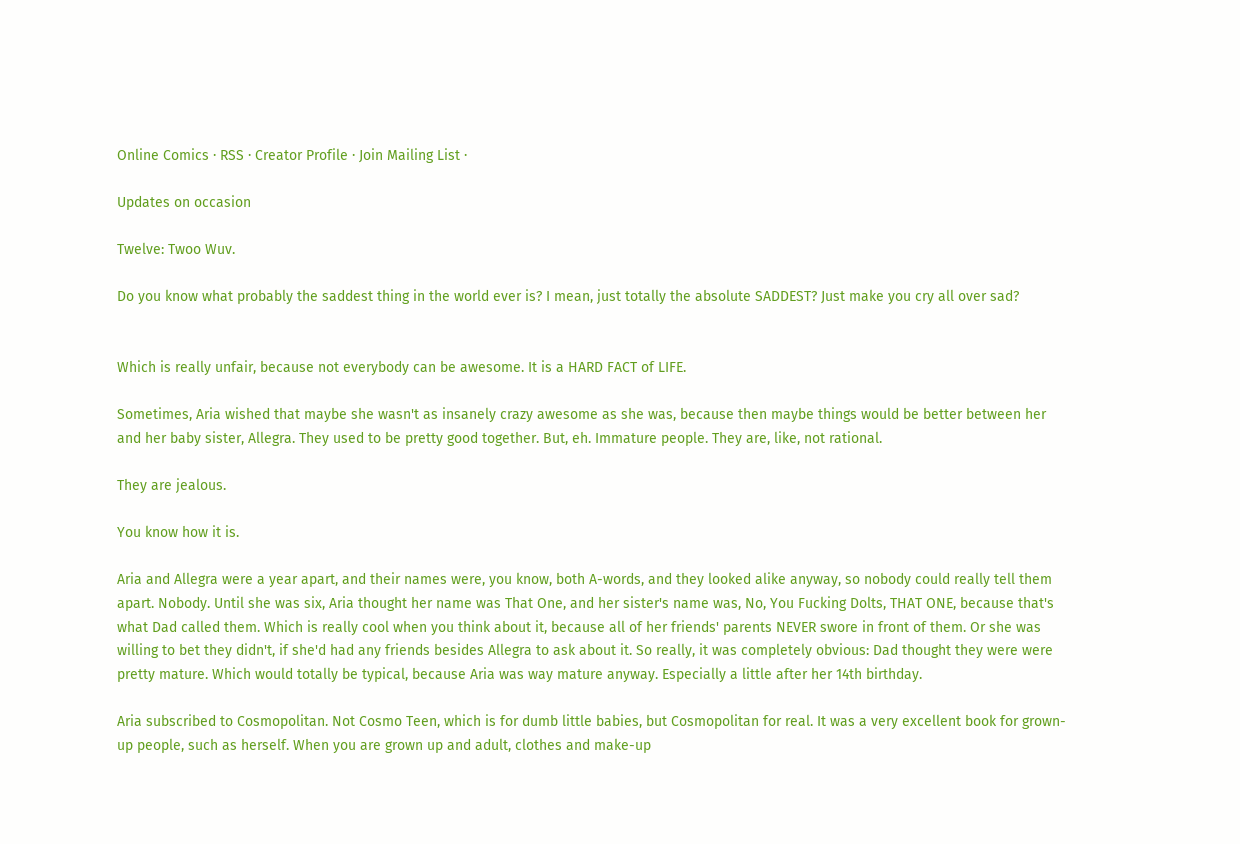Online Comics · RSS · Creator Profile · Join Mailing List ·

Updates on occasion

Twelve: Twoo Wuv.

Do you know what probably the saddest thing in the world ever is? I mean, just totally the absolute SADDEST? Just make you cry all over sad?


Which is really unfair, because not everybody can be awesome. It is a HARD FACT of LIFE.

Sometimes, Aria wished that maybe she wasn't as insanely crazy awesome as she was, because then maybe things would be better between her and her baby sister, Allegra. They used to be pretty good together. But, eh. Immature people. They are, like, not rational.

They are jealous.

You know how it is.

Aria and Allegra were a year apart, and their names were, you know, both A-words, and they looked alike anyway, so nobody could really tell them apart. Nobody. Until she was six, Aria thought her name was That One, and her sister's name was, No, You Fucking Dolts, THAT ONE, because that's what Dad called them. Which is really cool when you think about it, because all of her friends' parents NEVER swore in front of them. Or she was willing to bet they didn't, if she'd had any friends besides Allegra to ask about it. So really, it was completely obvious: Dad thought they were were pretty mature. Which would totally be typical, because Aria was way mature anyway. Especially a little after her 14th birthday.

Aria subscribed to Cosmopolitan. Not Cosmo Teen, which is for dumb little babies, but Cosmopolitan for real. It was a very excellent book for grown-up people, such as herself. When you are grown up and adult, clothes and make-up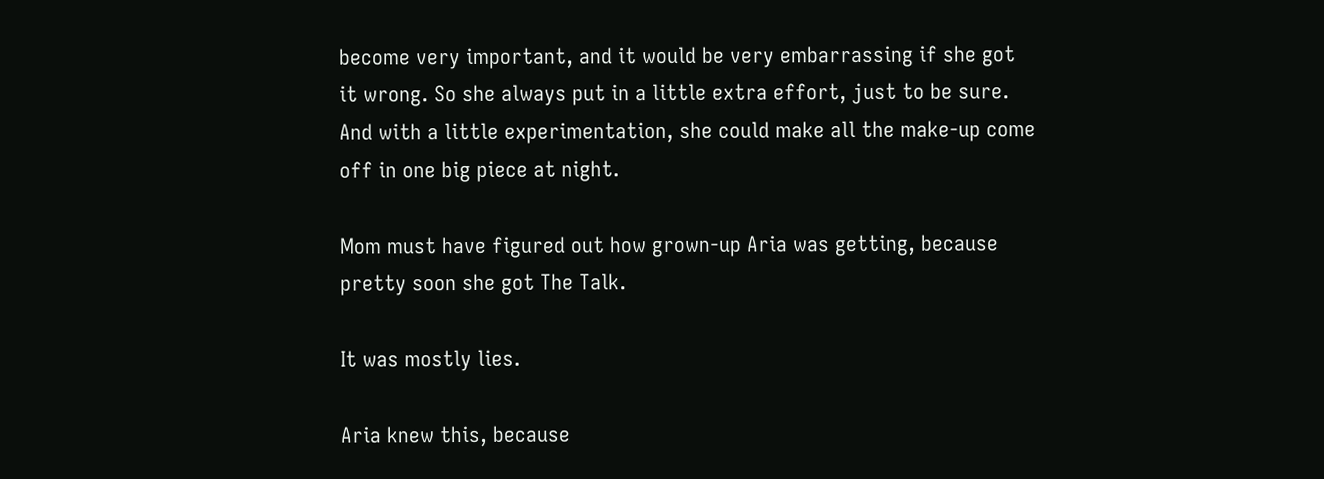become very important, and it would be very embarrassing if she got it wrong. So she always put in a little extra effort, just to be sure. And with a little experimentation, she could make all the make-up come off in one big piece at night.

Mom must have figured out how grown-up Aria was getting, because pretty soon she got The Talk.

It was mostly lies.

Aria knew this, because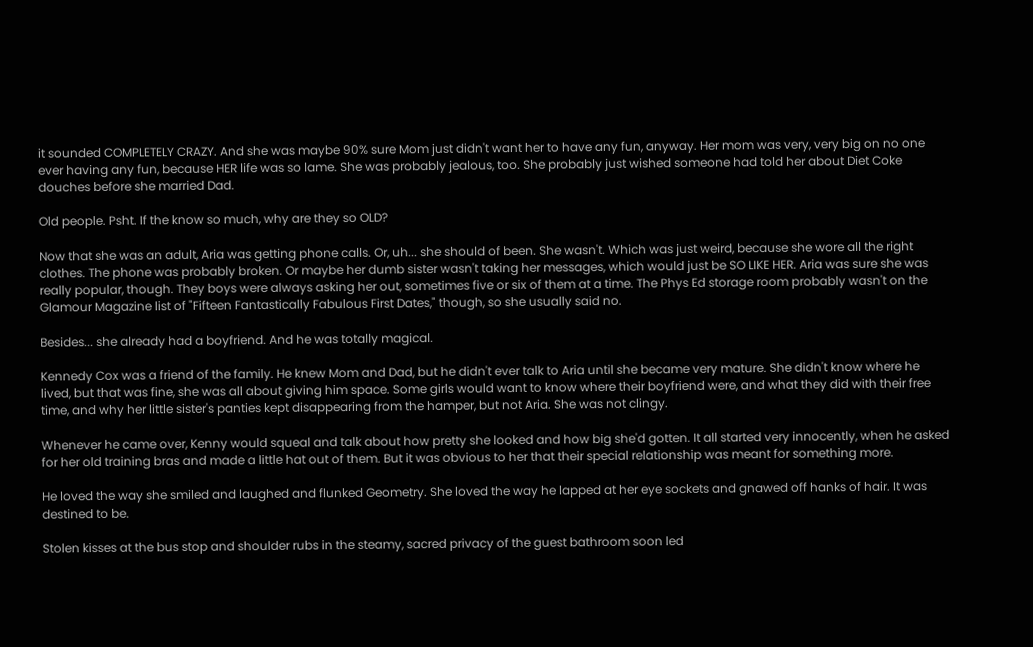it sounded COMPLETELY CRAZY. And she was maybe 90% sure Mom just didn't want her to have any fun, anyway. Her mom was very, very big on no one ever having any fun, because HER life was so lame. She was probably jealous, too. She probably just wished someone had told her about Diet Coke douches before she married Dad.

Old people. Psht. If the know so much, why are they so OLD?

Now that she was an adult, Aria was getting phone calls. Or, uh... she should of been. She wasn't. Which was just weird, because she wore all the right clothes. The phone was probably broken. Or maybe her dumb sister wasn't taking her messages, which would just be SO LIKE HER. Aria was sure she was really popular, though. They boys were always asking her out, sometimes five or six of them at a time. The Phys Ed storage room probably wasn't on the Glamour Magazine list of "Fifteen Fantastically Fabulous First Dates," though, so she usually said no.

Besides... she already had a boyfriend. And he was totally magical.

Kennedy Cox was a friend of the family. He knew Mom and Dad, but he didn't ever talk to Aria until she became very mature. She didn't know where he lived, but that was fine, she was all about giving him space. Some girls would want to know where their boyfriend were, and what they did with their free time, and why her little sister's panties kept disappearing from the hamper, but not Aria. She was not clingy.

Whenever he came over, Kenny would squeal and talk about how pretty she looked and how big she'd gotten. It all started very innocently, when he asked for her old training bras and made a little hat out of them. But it was obvious to her that their special relationship was meant for something more.

He loved the way she smiled and laughed and flunked Geometry. She loved the way he lapped at her eye sockets and gnawed off hanks of hair. It was destined to be.

Stolen kisses at the bus stop and shoulder rubs in the steamy, sacred privacy of the guest bathroom soon led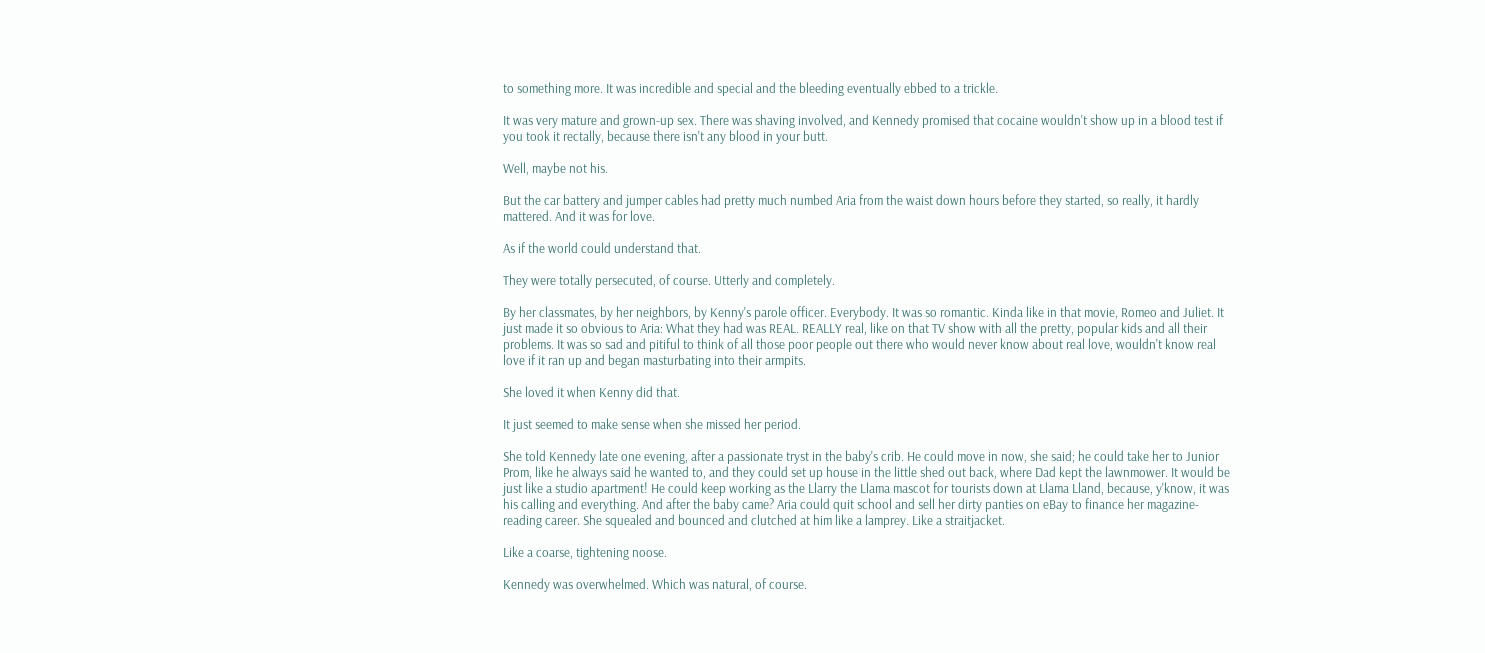to something more. It was incredible and special and the bleeding eventually ebbed to a trickle.

It was very mature and grown-up sex. There was shaving involved, and Kennedy promised that cocaine wouldn't show up in a blood test if you took it rectally, because there isn't any blood in your butt.

Well, maybe not his.

But the car battery and jumper cables had pretty much numbed Aria from the waist down hours before they started, so really, it hardly mattered. And it was for love.

As if the world could understand that.

They were totally persecuted, of course. Utterly and completely.

By her classmates, by her neighbors, by Kenny's parole officer. Everybody. It was so romantic. Kinda like in that movie, Romeo and Juliet. It just made it so obvious to Aria: What they had was REAL. REALLY real, like on that TV show with all the pretty, popular kids and all their problems. It was so sad and pitiful to think of all those poor people out there who would never know about real love, wouldn't know real love if it ran up and began masturbating into their armpits.

She loved it when Kenny did that.

It just seemed to make sense when she missed her period.

She told Kennedy late one evening, after a passionate tryst in the baby's crib. He could move in now, she said; he could take her to Junior Prom, like he always said he wanted to, and they could set up house in the little shed out back, where Dad kept the lawnmower. It would be just like a studio apartment! He could keep working as the Llarry the Llama mascot for tourists down at Llama Lland, because, y'know, it was his calling and everything. And after the baby came? Aria could quit school and sell her dirty panties on eBay to finance her magazine-reading career. She squealed and bounced and clutched at him like a lamprey. Like a straitjacket.

Like a coarse, tightening noose.

Kennedy was overwhelmed. Which was natural, of course.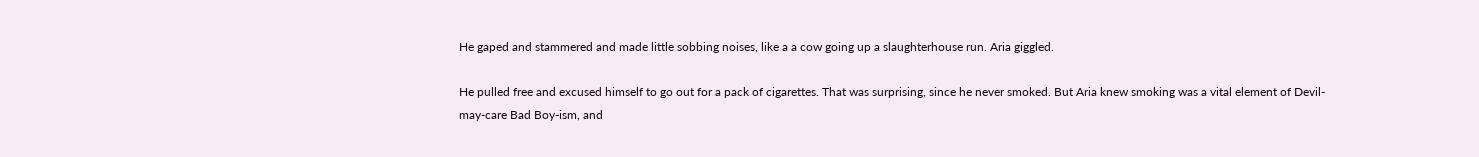He gaped and stammered and made little sobbing noises, like a a cow going up a slaughterhouse run. Aria giggled.

He pulled free and excused himself to go out for a pack of cigarettes. That was surprising, since he never smoked. But Aria knew smoking was a vital element of Devil-may-care Bad Boy-ism, and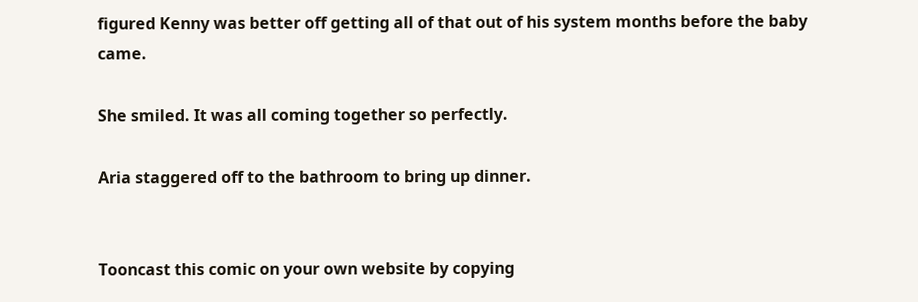figured Kenny was better off getting all of that out of his system months before the baby came.

She smiled. It was all coming together so perfectly.

Aria staggered off to the bathroom to bring up dinner.


Tooncast this comic on your own website by copying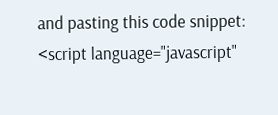and pasting this code snippet:
<script language="javascript"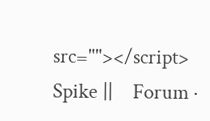src=""></script>
Spike ||    Forum ·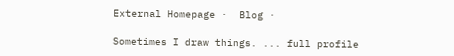External Homepage ·  Blog ·

Sometimes I draw things. ... full profile